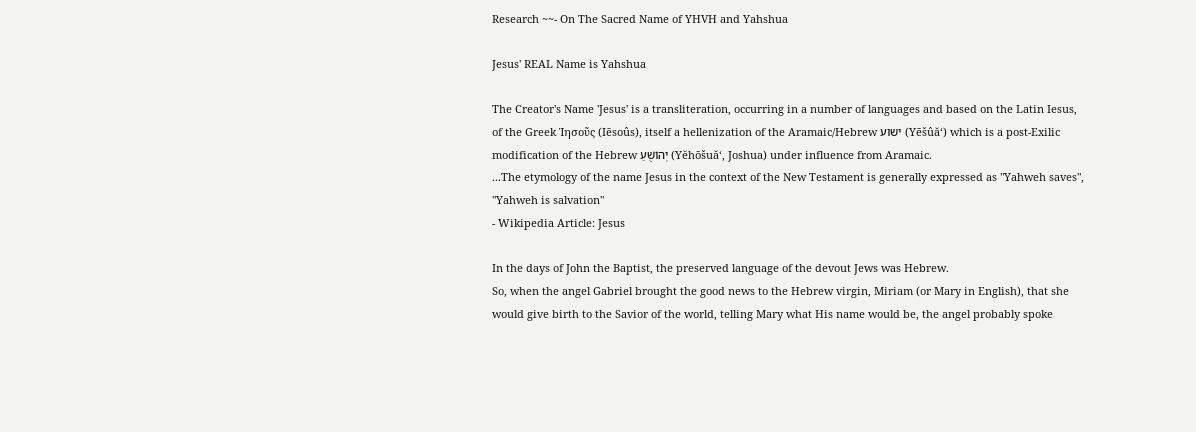Research ~~- On The Sacred Name of YHVH and Yahshua

Jesus' REAL Name is Yahshua

The Creator's Name 'Jesus' is a transliteration, occurring in a number of languages and based on the Latin Iesus, of the Greek Ἰησοῦς (Iēsoûs), itself a hellenization of the Aramaic/Hebrew ישוע (Yēšûă‘) which is a post-Exilic modification of the Hebrew יְהוֹשֻׁעַ (Yĕhōšuă‘, Joshua) under influence from Aramaic.
...The etymology of the name Jesus in the context of the New Testament is generally expressed as "Yahweh saves", "Yahweh is salvation"
- Wikipedia Article: Jesus

In the days of John the Baptist, the preserved language of the devout Jews was Hebrew.
So, when the angel Gabriel brought the good news to the Hebrew virgin, Miriam (or Mary in English), that she would give birth to the Savior of the world, telling Mary what His name would be, the angel probably spoke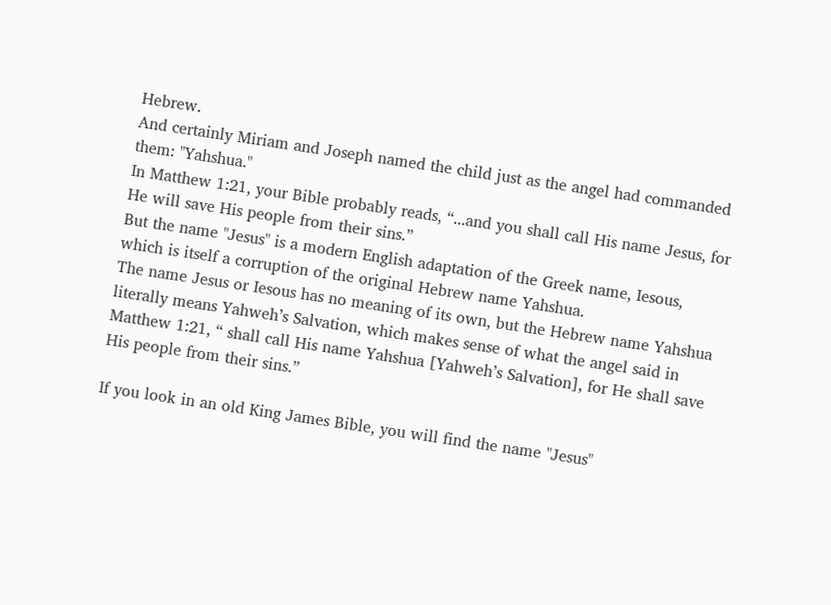Hebrew.
And certainly Miriam and Joseph named the child just as the angel had commanded them: "Yahshua."
In Matthew 1:21, your Bible probably reads, “...and you shall call His name Jesus, for He will save His people from their sins.”
But the name "Jesus" is a modern English adaptation of the Greek name, Iesous, which is itself a corruption of the original Hebrew name Yahshua.
The name Jesus or Iesous has no meaning of its own, but the Hebrew name Yahshua literally means Yahweh’s Salvation, which makes sense of what the angel said in Matthew 1:21, “ shall call His name Yahshua [Yahweh’s Salvation], for He shall save His people from their sins.”

If you look in an old King James Bible, you will find the name "Jesus"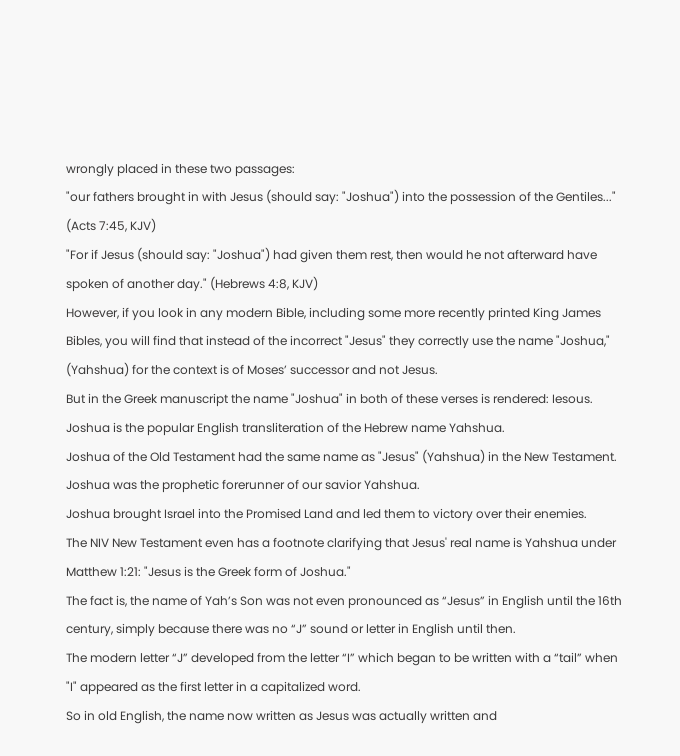wrongly placed in these two passages:
"our fathers brought in with Jesus (should say: "Joshua") into the possession of the Gentiles..." (Acts 7:45, KJV)
"For if Jesus (should say: "Joshua") had given them rest, then would he not afterward have spoken of another day." (Hebrews 4:8, KJV)
However, if you look in any modern Bible, including some more recently printed King James Bibles, you will find that instead of the incorrect "Jesus" they correctly use the name "Joshua," (Yahshua) for the context is of Moses’ successor and not Jesus.
But in the Greek manuscript the name "Joshua" in both of these verses is rendered: Iesous.
Joshua is the popular English transliteration of the Hebrew name Yahshua.
Joshua of the Old Testament had the same name as "Jesus" (Yahshua) in the New Testament.
Joshua was the prophetic forerunner of our savior Yahshua.
Joshua brought Israel into the Promised Land and led them to victory over their enemies.
The NIV New Testament even has a footnote clarifying that Jesus' real name is Yahshua under Matthew 1:21: "Jesus is the Greek form of Joshua."
The fact is, the name of Yah’s Son was not even pronounced as “Jesus” in English until the 16th century, simply because there was no “J” sound or letter in English until then.
The modern letter “J” developed from the letter “I” which began to be written with a “tail” when "I" appeared as the first letter in a capitalized word.
So in old English, the name now written as Jesus was actually written and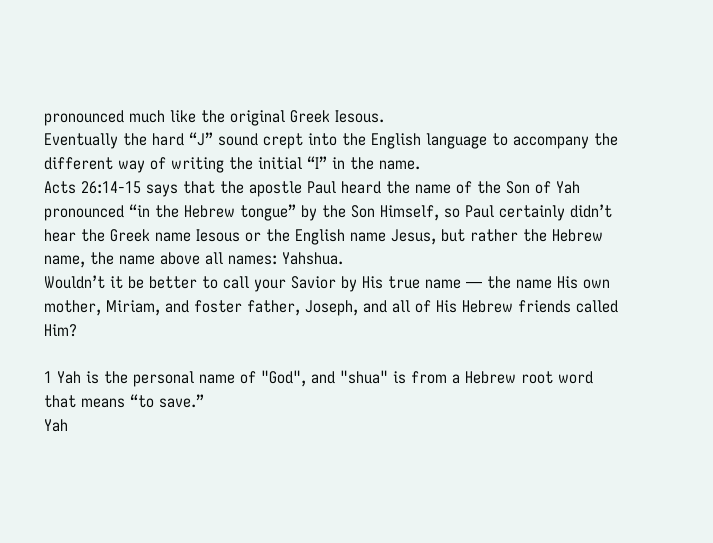pronounced much like the original Greek Iesous.
Eventually the hard “J” sound crept into the English language to accompany the different way of writing the initial “I” in the name.
Acts 26:14-15 says that the apostle Paul heard the name of the Son of Yah pronounced “in the Hebrew tongue” by the Son Himself, so Paul certainly didn’t hear the Greek name Iesous or the English name Jesus, but rather the Hebrew name, the name above all names: Yahshua.
Wouldn’t it be better to call your Savior by His true name — the name His own mother, Miriam, and foster father, Joseph, and all of His Hebrew friends called Him?

1 Yah is the personal name of "God", and "shua" is from a Hebrew root word that means “to save.”
Yah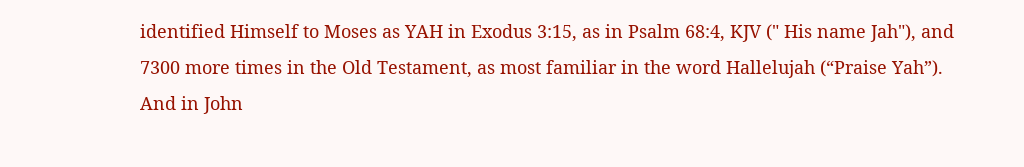identified Himself to Moses as YAH in Exodus 3:15, as in Psalm 68:4, KJV (" His name Jah"), and 7300 more times in the Old Testament, as most familiar in the word Hallelujah (“Praise Yah”).
And in John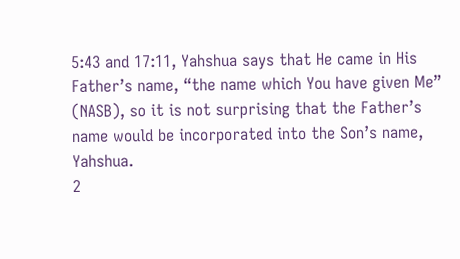5:43 and 17:11, Yahshua says that He came in His Father’s name, “the name which You have given Me” (NASB), so it is not surprising that the Father’s name would be incorporated into the Son’s name, Yahshua.
2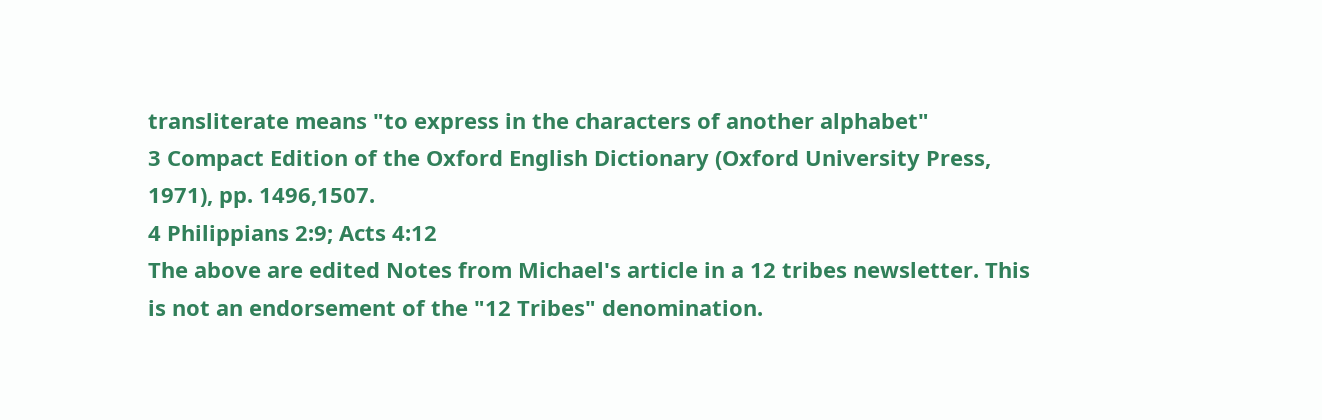transliterate means "to express in the characters of another alphabet"
3 Compact Edition of the Oxford English Dictionary (Oxford University Press, 1971), pp. 1496,1507.
4 Philippians 2:9; Acts 4:12
The above are edited Notes from Michael's article in a 12 tribes newsletter. This is not an endorsement of the "12 Tribes" denomination.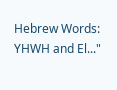Hebrew Words: YHWH and El..."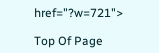href="?w=721">

Top Of Page